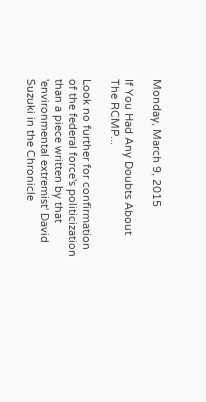Monday, March 9, 2015

If You Had Any Doubts About The RCMP...

Look no further for confirmation of the federal force's politicization than a piece written by that 'environmental extremist' David Suzuki in the Chronicle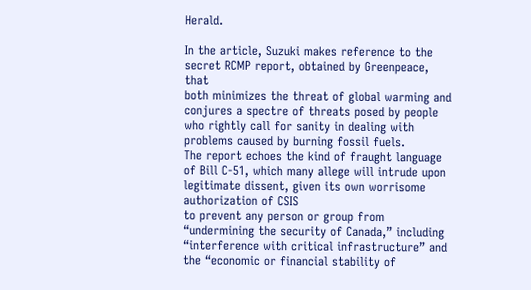Herald.

In the article, Suzuki makes reference to the secret RCMP report, obtained by Greenpeace, that
both minimizes the threat of global warming and conjures a spectre of threats posed by people who rightly call for sanity in dealing with problems caused by burning fossil fuels.
The report echoes the kind of fraught language of Bill C-51, which many allege will intrude upon legitimate dissent, given its own worrisome authorization of CSIS
to prevent any person or group from “undermining the security of Canada,” including “interference with critical infrastructure” and the “economic or financial stability of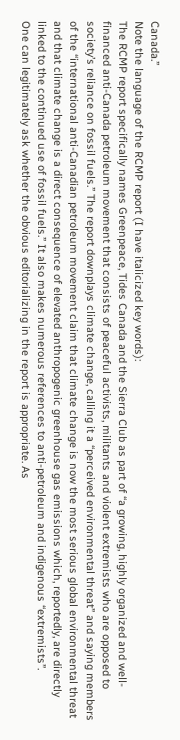Canada.”
Note the language of the RCMP report (I have italicized key words):
The RCMP report specifically names Greenpeace, Tides Canada and the Sierra Club as part of “a growing, highly organized and well-financed anti-Canada petroleum movement that consists of peaceful activists, militants and violent extremists who are opposed to society’s reliance on fossil fuels.” The report downplays climate change, calling it a “perceived environmental threat” and saying members of the “international anti-Canadian petroleum movement claim that climate change is now the most serious global environmental threat and that climate change is a direct consequence of elevated anthropogenic greenhouse gas emissions which, reportedly, are directly linked to the continued use of fossil fuels.” It also makes numerous references to anti-petroleum and indigenous “extremists”.
One can legitimately ask whether the obvious editorializing in the report is appropriate. As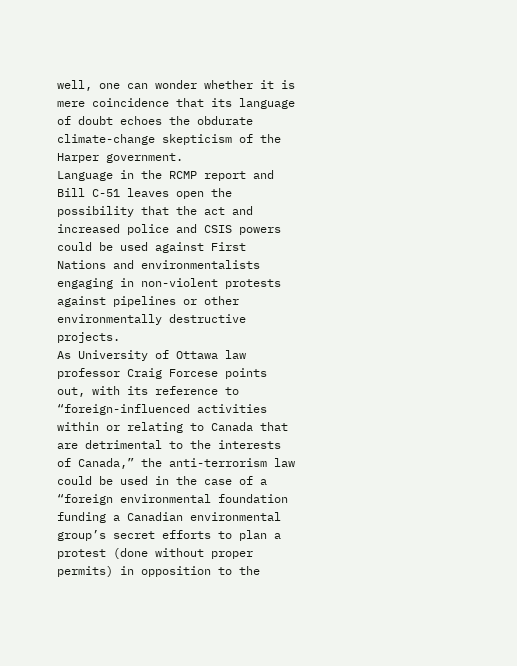well, one can wonder whether it is mere coincidence that its language of doubt echoes the obdurate climate-change skepticism of the Harper government.
Language in the RCMP report and Bill C-51 leaves open the possibility that the act and increased police and CSIS powers could be used against First Nations and environmentalists engaging in non-violent protests against pipelines or other environmentally destructive projects.
As University of Ottawa law professor Craig Forcese points out, with its reference to “foreign-influenced activities within or relating to Canada that are detrimental to the interests of Canada,” the anti-terrorism law could be used in the case of a “foreign environmental foundation funding a Canadian environmental group’s secret efforts to plan a protest (done without proper permits) in opposition to the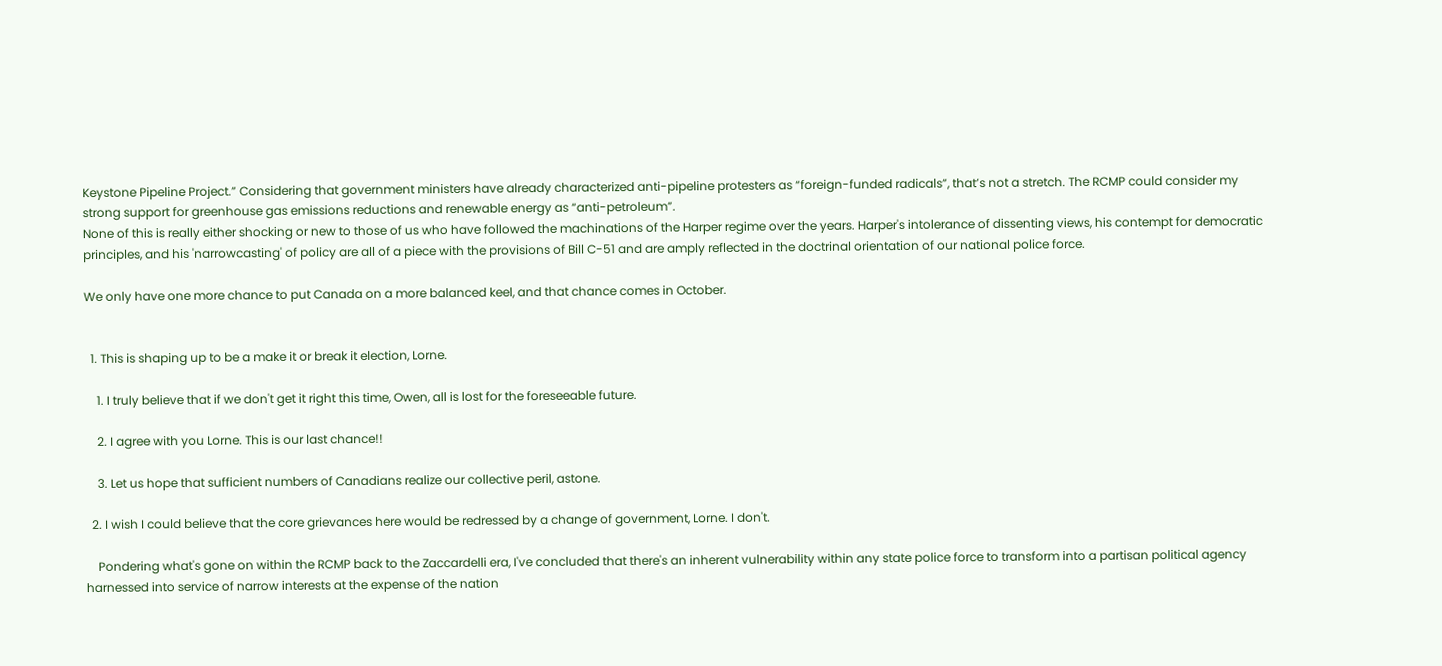Keystone Pipeline Project.” Considering that government ministers have already characterized anti-pipeline protesters as “foreign-funded radicals”, that’s not a stretch. The RCMP could consider my strong support for greenhouse gas emissions reductions and renewable energy as “anti-petroleum”.
None of this is really either shocking or new to those of us who have followed the machinations of the Harper regime over the years. Harper's intolerance of dissenting views, his contempt for democratic principles, and his 'narrowcasting' of policy are all of a piece with the provisions of Bill C-51 and are amply reflected in the doctrinal orientation of our national police force.

We only have one more chance to put Canada on a more balanced keel, and that chance comes in October.


  1. This is shaping up to be a make it or break it election, Lorne.

    1. I truly believe that if we don't get it right this time, Owen, all is lost for the foreseeable future.

    2. I agree with you Lorne. This is our last chance!!

    3. Let us hope that sufficient numbers of Canadians realize our collective peril, astone.

  2. I wish I could believe that the core grievances here would be redressed by a change of government, Lorne. I don't.

    Pondering what's gone on within the RCMP back to the Zaccardelli era, I've concluded that there's an inherent vulnerability within any state police force to transform into a partisan political agency harnessed into service of narrow interests at the expense of the nation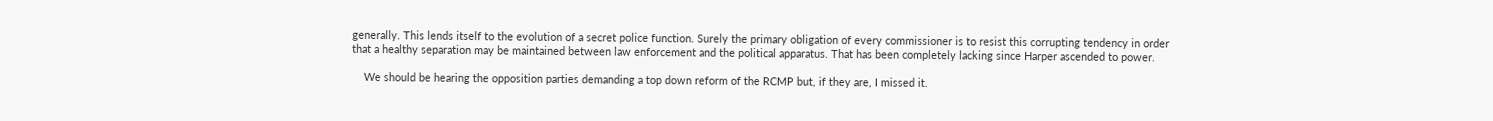generally. This lends itself to the evolution of a secret police function. Surely the primary obligation of every commissioner is to resist this corrupting tendency in order that a healthy separation may be maintained between law enforcement and the political apparatus. That has been completely lacking since Harper ascended to power.

    We should be hearing the opposition parties demanding a top down reform of the RCMP but, if they are, I missed it.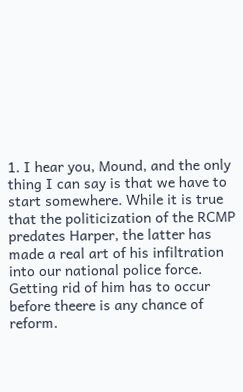1. I hear you, Mound, and the only thing I can say is that we have to start somewhere. While it is true that the politicization of the RCMP predates Harper, the latter has made a real art of his infiltration into our national police force. Getting rid of him has to occur before theere is any chance of reform.